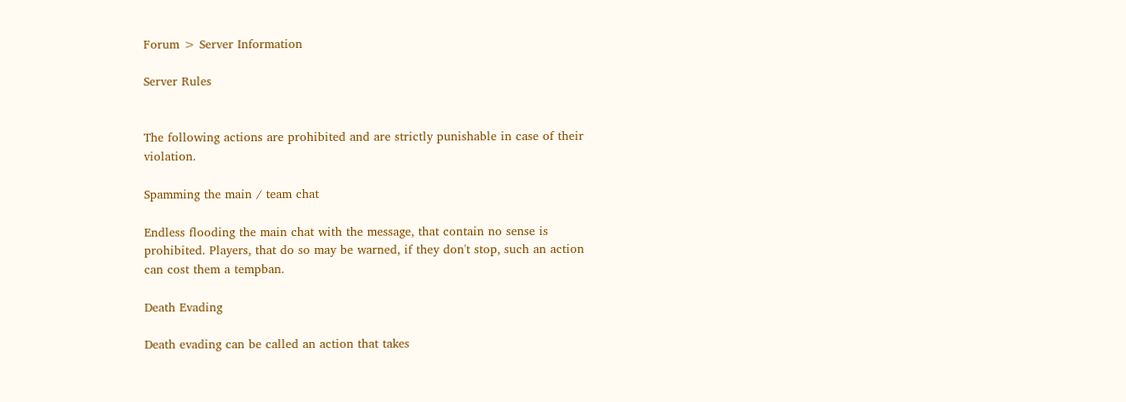Forum > Server Information

Server Rules


The following actions are prohibited and are strictly punishable in case of their violation.

Spamming the main / team chat

Endless flooding the main chat with the message, that contain no sense is prohibited. Players, that do so may be warned, if they don't stop, such an action can cost them a tempban.

Death Evading

Death evading can be called an action that takes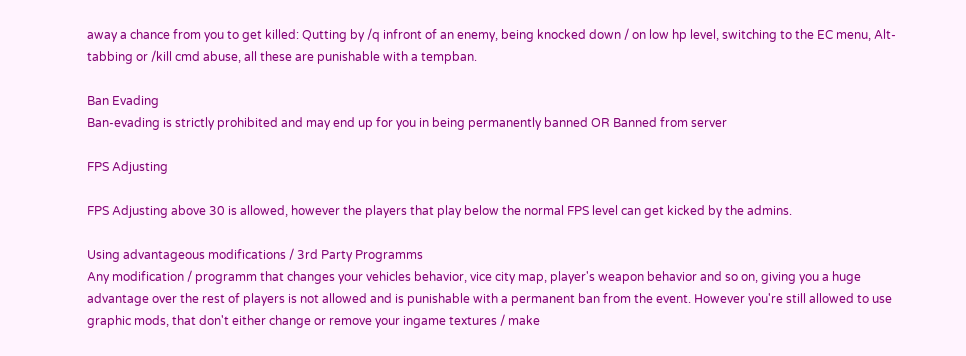away a chance from you to get killed: Qutting by /q infront of an enemy, being knocked down / on low hp level, switching to the EC menu, Alt-tabbing or /kill cmd abuse, all these are punishable with a tempban.

Ban Evading
Ban-evading is strictly prohibited and may end up for you in being permanently banned OR Banned from server

FPS Adjusting

FPS Adjusting above 30 is allowed, however the players that play below the normal FPS level can get kicked by the admins.

Using advantageous modifications / 3rd Party Programms
Any modification / programm that changes your vehicles behavior, vice city map, player's weapon behavior and so on, giving you a huge advantage over the rest of players is not allowed and is punishable with a permanent ban from the event. However you're still allowed to use graphic mods, that don't either change or remove your ingame textures / make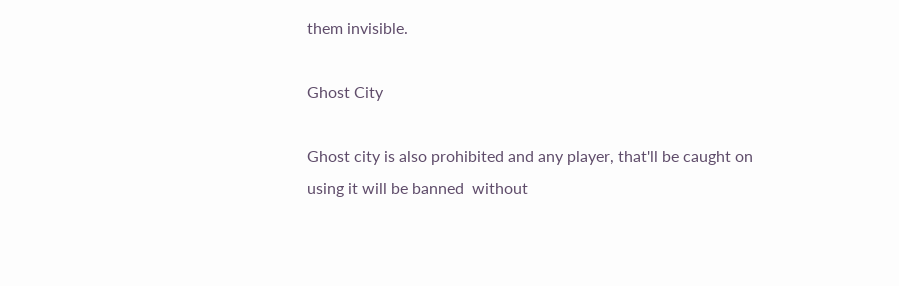them invisible.

Ghost City

Ghost city is also prohibited and any player, that'll be caught on using it will be banned  without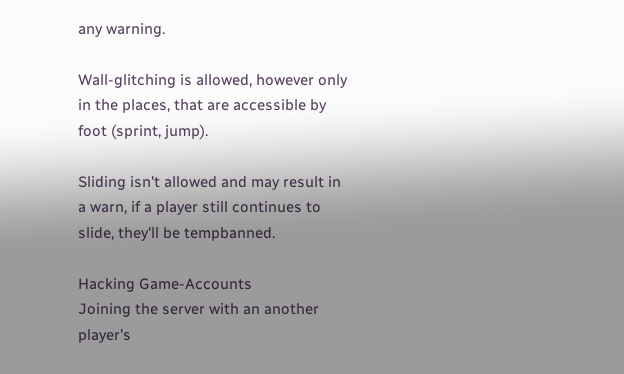any warning.

Wall-glitching is allowed, however only in the places, that are accessible by foot (sprint, jump).

Sliding isn't allowed and may result in a warn, if a player still continues to slide, they'll be tempbanned.

Hacking Game-Accounts
Joining the server with an another player's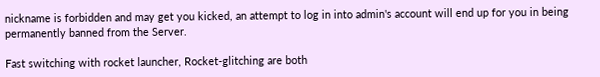nickname is forbidden and may get you kicked, an attempt to log in into admin's account will end up for you in being permanently banned from the Server.

Fast switching with rocket launcher, Rocket-glitching are both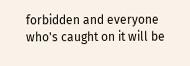forbidden and everyone who's caught on it will be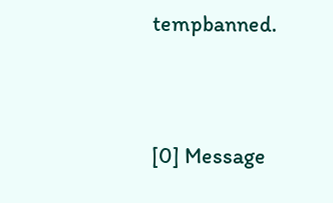tempbanned.


[0] Message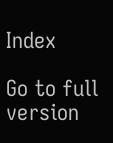Index

Go to full version